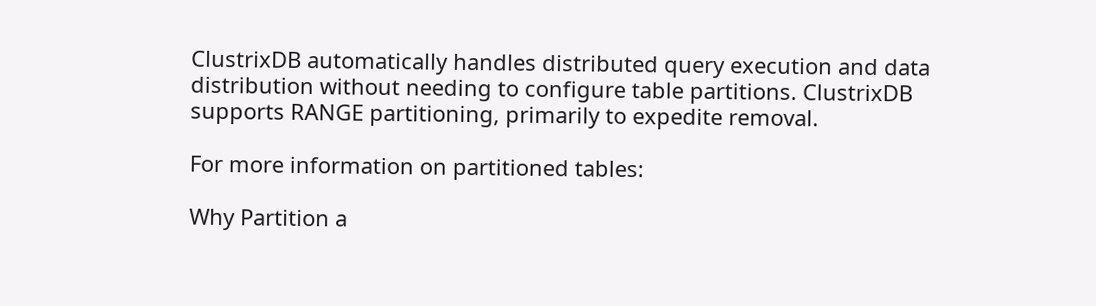ClustrixDB automatically handles distributed query execution and data distribution without needing to configure table partitions. ClustrixDB supports RANGE partitioning, primarily to expedite removal.

For more information on partitioned tables:

Why Partition a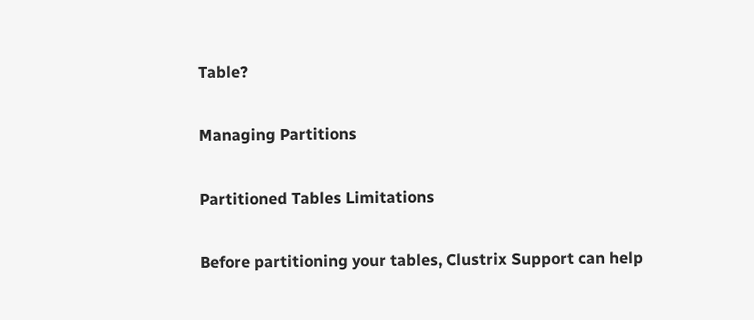Table?

Managing Partitions

Partitioned Tables Limitations

Before partitioning your tables, Clustrix Support can help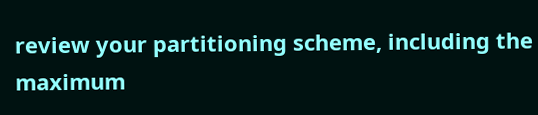review your partitioning scheme, including the maximum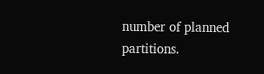number of planned partitions.